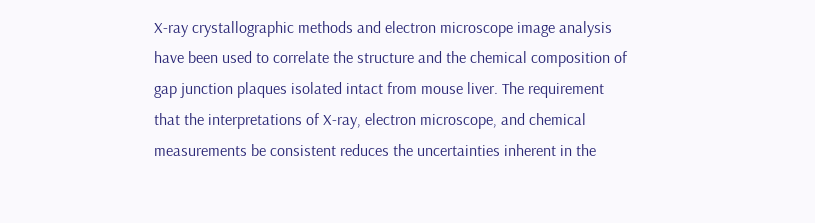X-ray crystallographic methods and electron microscope image analysis have been used to correlate the structure and the chemical composition of gap junction plaques isolated intact from mouse liver. The requirement that the interpretations of X-ray, electron microscope, and chemical measurements be consistent reduces the uncertainties inherent in the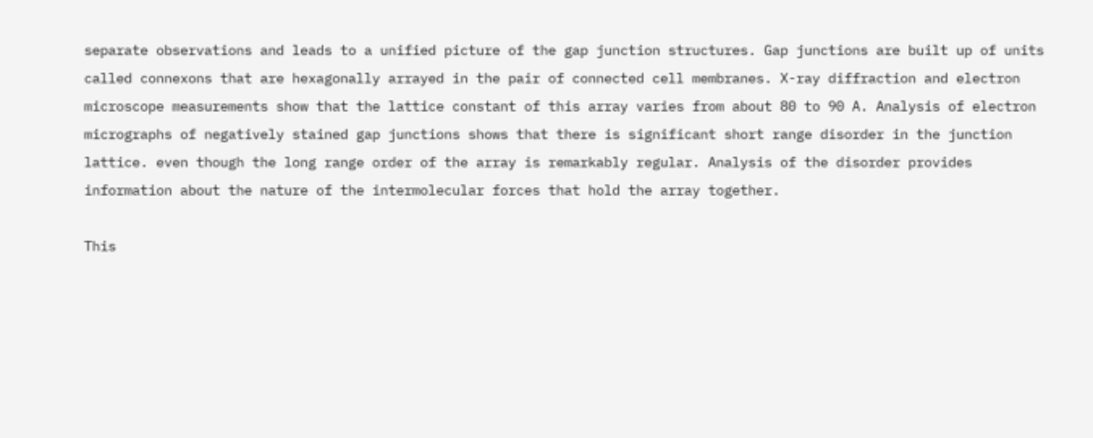separate observations and leads to a unified picture of the gap junction structures. Gap junctions are built up of units called connexons that are hexagonally arrayed in the pair of connected cell membranes. X-ray diffraction and electron microscope measurements show that the lattice constant of this array varies from about 80 to 90 A. Analysis of electron micrographs of negatively stained gap junctions shows that there is significant short range disorder in the junction lattice. even though the long range order of the array is remarkably regular. Analysis of the disorder provides information about the nature of the intermolecular forces that hold the array together.

This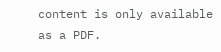content is only available as a PDF.